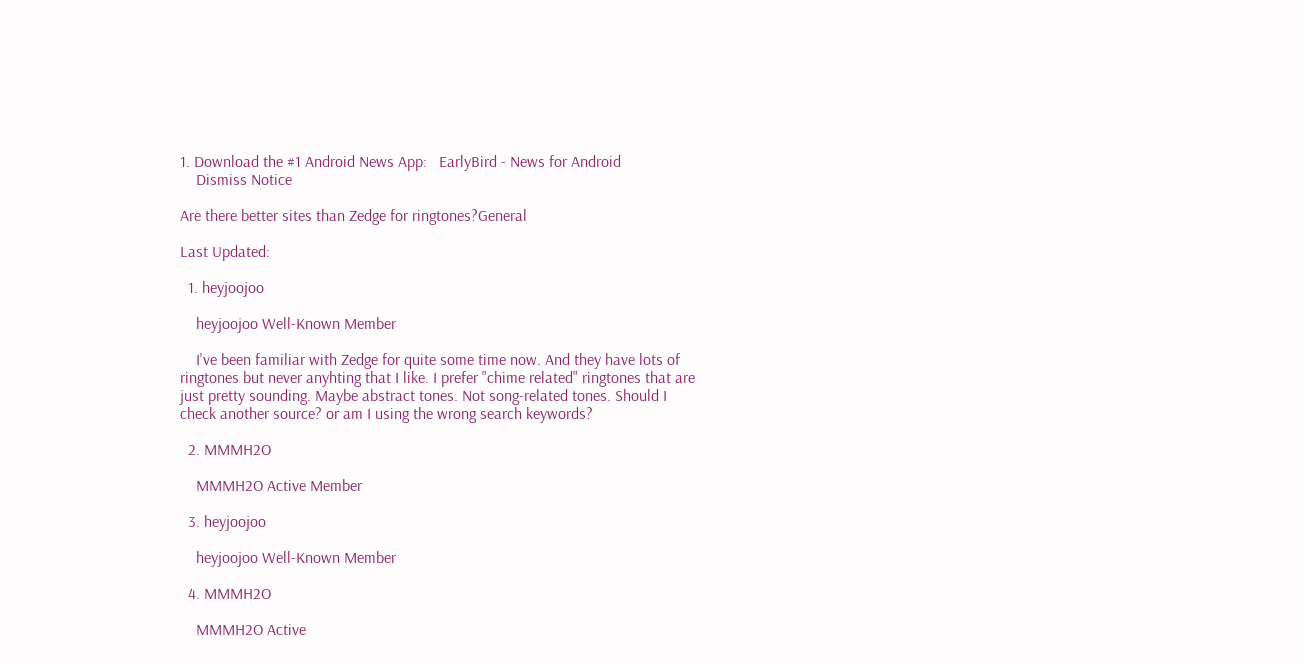1. Download the #1 Android News App:   EarlyBird - News for Android
    Dismiss Notice

Are there better sites than Zedge for ringtones?General

Last Updated:

  1. heyjoojoo

    heyjoojoo Well-Known Member

    I've been familiar with Zedge for quite some time now. And they have lots of ringtones but never anyhting that I like. I prefer "chime related" ringtones that are just pretty sounding. Maybe abstract tones. Not song-related tones. Should I check another source? or am I using the wrong search keywords?

  2. MMMH2O

    MMMH2O Active Member

  3. heyjoojoo

    heyjoojoo Well-Known Member

  4. MMMH2O

    MMMH2O Active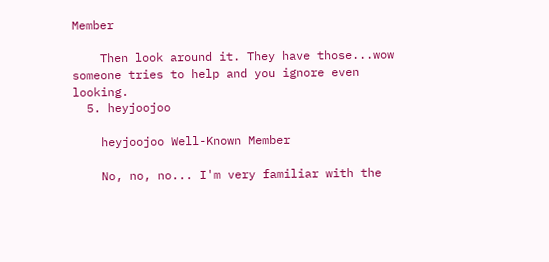Member

    Then look around it. They have those...wow someone tries to help and you ignore even looking.
  5. heyjoojoo

    heyjoojoo Well-Known Member

    No, no, no... I'm very familiar with the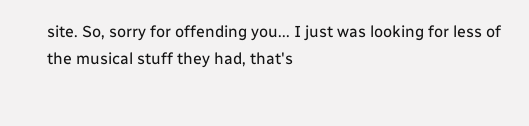site. So, sorry for offending you... I just was looking for less of the musical stuff they had, that's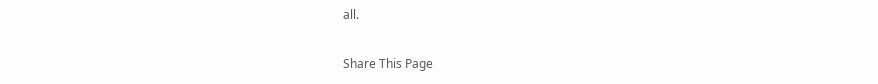all.

Share This Page